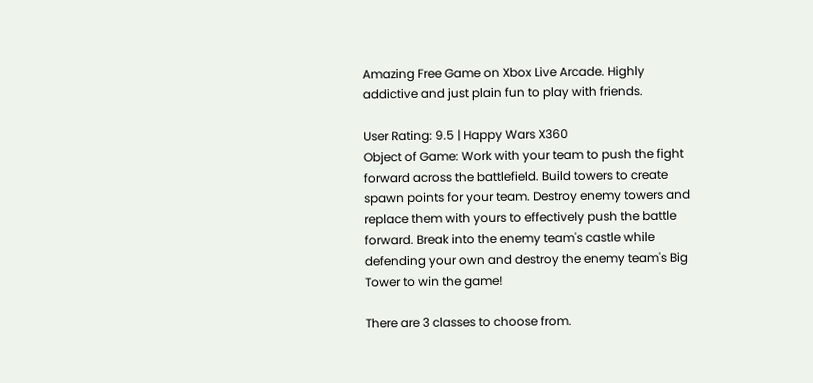Amazing Free Game on Xbox Live Arcade. Highly addictive and just plain fun to play with friends.

User Rating: 9.5 | Happy Wars X360
Object of Game: Work with your team to push the fight forward across the battlefield. Build towers to create spawn points for your team. Destroy enemy towers and replace them with yours to effectively push the battle forward. Break into the enemy team's castle while defending your own and destroy the enemy team's Big Tower to win the game!

There are 3 classes to choose from.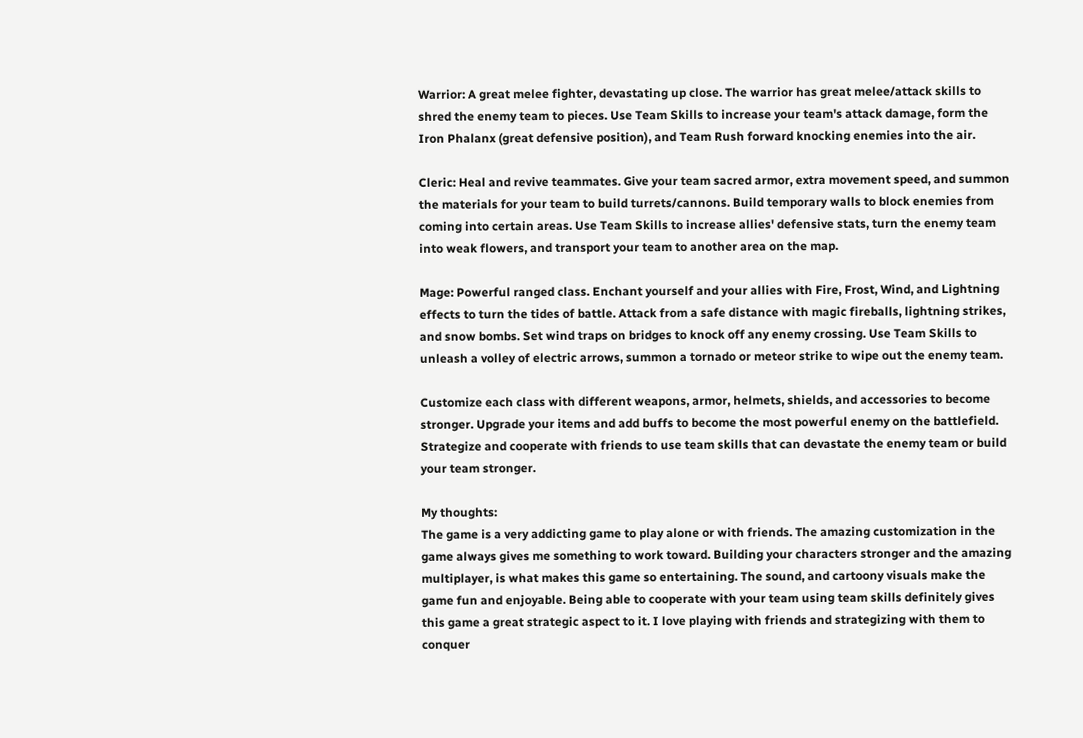Warrior: A great melee fighter, devastating up close. The warrior has great melee/attack skills to shred the enemy team to pieces. Use Team Skills to increase your team's attack damage, form the Iron Phalanx (great defensive position), and Team Rush forward knocking enemies into the air.

Cleric: Heal and revive teammates. Give your team sacred armor, extra movement speed, and summon the materials for your team to build turrets/cannons. Build temporary walls to block enemies from coming into certain areas. Use Team Skills to increase allies' defensive stats, turn the enemy team into weak flowers, and transport your team to another area on the map.

Mage: Powerful ranged class. Enchant yourself and your allies with Fire, Frost, Wind, and Lightning effects to turn the tides of battle. Attack from a safe distance with magic fireballs, lightning strikes, and snow bombs. Set wind traps on bridges to knock off any enemy crossing. Use Team Skills to unleash a volley of electric arrows, summon a tornado or meteor strike to wipe out the enemy team.

Customize each class with different weapons, armor, helmets, shields, and accessories to become stronger. Upgrade your items and add buffs to become the most powerful enemy on the battlefield. Strategize and cooperate with friends to use team skills that can devastate the enemy team or build your team stronger.

My thoughts:
The game is a very addicting game to play alone or with friends. The amazing customization in the game always gives me something to work toward. Building your characters stronger and the amazing multiplayer, is what makes this game so entertaining. The sound, and cartoony visuals make the game fun and enjoyable. Being able to cooperate with your team using team skills definitely gives this game a great strategic aspect to it. I love playing with friends and strategizing with them to conquer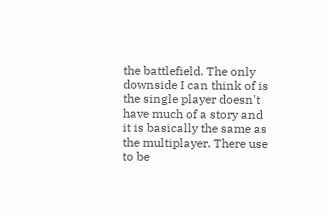the battlefield. The only downside I can think of is the single player doesn't have much of a story and it is basically the same as the multiplayer. There use to be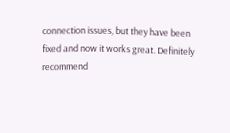connection issues, but they have been fixed and now it works great. Definitely recommend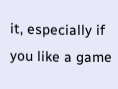it, especially if you like a game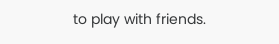to play with friends.